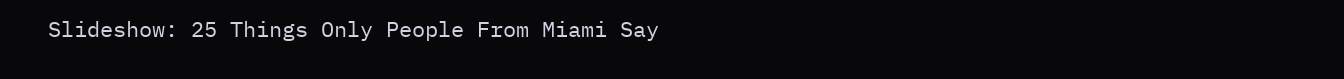Slideshow: 25 Things Only People From Miami Say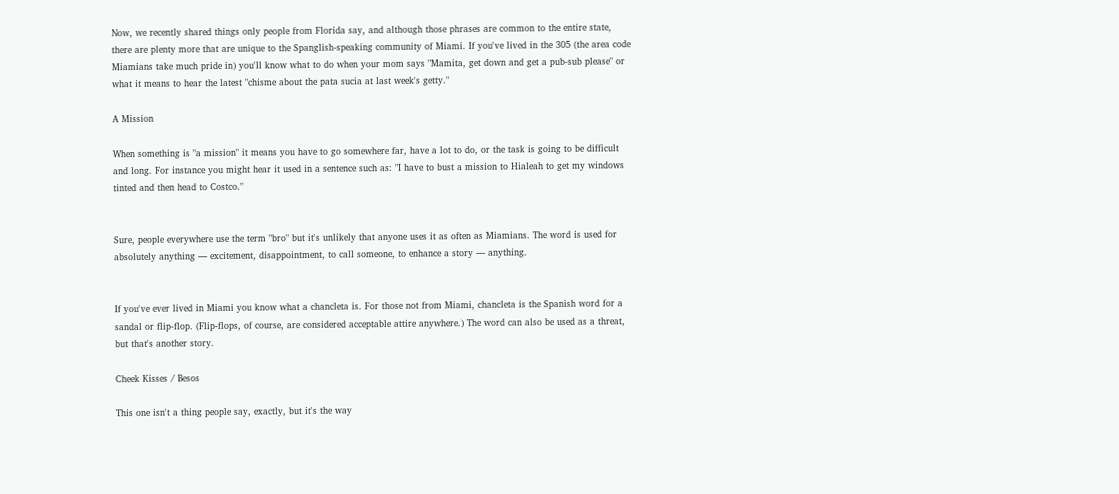Now, we recently shared things only people from Florida say, and although those phrases are common to the entire state, there are plenty more that are unique to the Spanglish-speaking community of Miami. If you've lived in the 305 (the area code Miamians take much pride in) you'll know what to do when your mom says "Mamita, get down and get a pub-sub please" or what it means to hear the latest "chisme about the pata sucia at last week's getty."

A Mission

When something is "a mission" it means you have to go somewhere far, have a lot to do, or the task is going to be difficult and long. For instance you might hear it used in a sentence such as: "I have to bust a mission to Hialeah to get my windows tinted and then head to Costco."


Sure, people everywhere use the term "bro" but it's unlikely that anyone uses it as often as Miamians. The word is used for absolutely anything — excitement, disappointment, to call someone, to enhance a story — anything.


If you've ever lived in Miami you know what a chancleta is. For those not from Miami, chancleta is the Spanish word for a sandal or flip-flop. (Flip-flops, of course, are considered acceptable attire anywhere.) The word can also be used as a threat, but that's another story.

Cheek Kisses / Besos

This one isn't a thing people say, exactly, but it's the way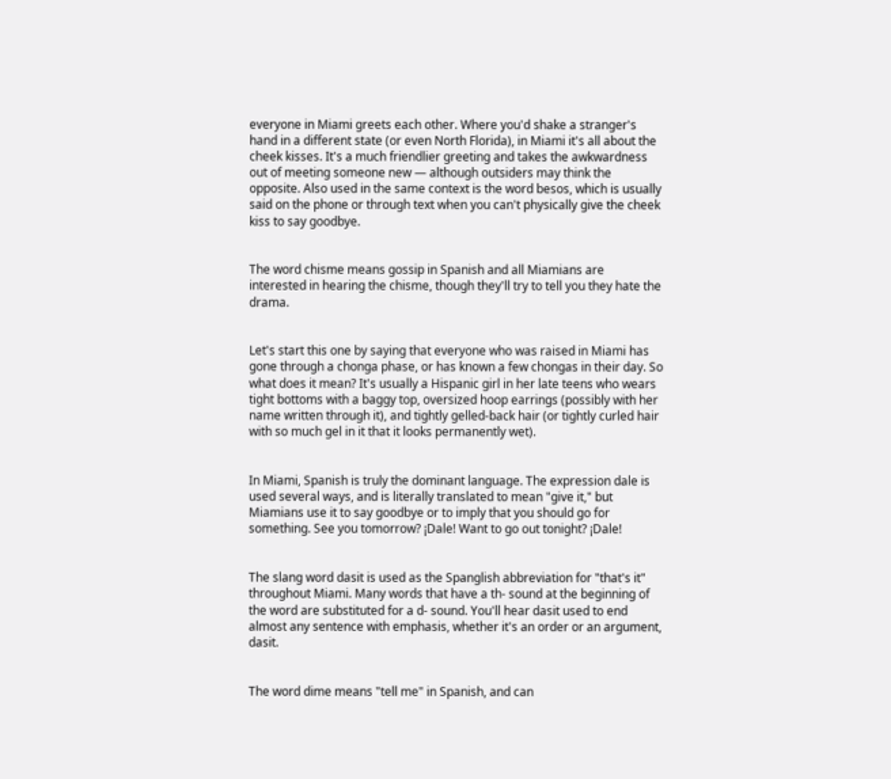everyone in Miami greets each other. Where you'd shake a stranger's hand in a different state (or even North Florida), in Miami it's all about the cheek kisses. It's a much friendlier greeting and takes the awkwardness out of meeting someone new — although outsiders may think the opposite. Also used in the same context is the word besos, which is usually said on the phone or through text when you can't physically give the cheek kiss to say goodbye.


The word chisme means gossip in Spanish and all Miamians are interested in hearing the chisme, though they'll try to tell you they hate the drama.


Let's start this one by saying that everyone who was raised in Miami has gone through a chonga phase, or has known a few chongas in their day. So what does it mean? It's usually a Hispanic girl in her late teens who wears tight bottoms with a baggy top, oversized hoop earrings (possibly with her name written through it), and tightly gelled-back hair (or tightly curled hair with so much gel in it that it looks permanently wet).


In Miami, Spanish is truly the dominant language. The expression dale is used several ways, and is literally translated to mean "give it," but Miamians use it to say goodbye or to imply that you should go for something. See you tomorrow? ¡Dale! Want to go out tonight? ¡Dale!


The slang word dasit is used as the Spanglish abbreviation for "that's it" throughout Miami. Many words that have a th- sound at the beginning of the word are substituted for a d- sound. You'll hear dasit used to end almost any sentence with emphasis, whether it's an order or an argument, dasit.


The word dime means "tell me" in Spanish, and can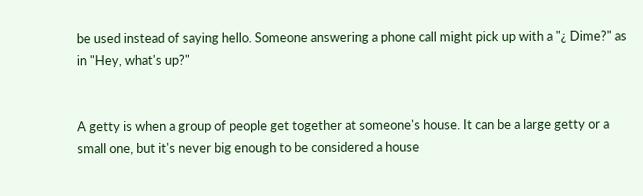be used instead of saying hello. Someone answering a phone call might pick up with a "¿ Dime?" as in "Hey, what's up?"


A getty is when a group of people get together at someone's house. It can be a large getty or a small one, but it's never big enough to be considered a house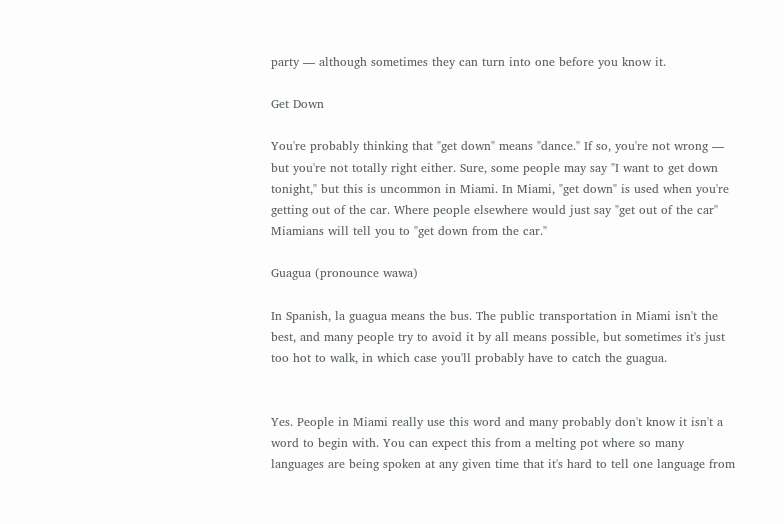party — although sometimes they can turn into one before you know it.

Get Down

You're probably thinking that "get down" means "dance." If so, you're not wrong — but you're not totally right either. Sure, some people may say "I want to get down tonight," but this is uncommon in Miami. In Miami, "get down" is used when you're getting out of the car. Where people elsewhere would just say "get out of the car" Miamians will tell you to "get down from the car."

Guagua (pronounce wawa)

In Spanish, la guagua means the bus. The public transportation in Miami isn't the best, and many people try to avoid it by all means possible, but sometimes it's just too hot to walk, in which case you'll probably have to catch the guagua.


Yes. People in Miami really use this word and many probably don't know it isn't a word to begin with. You can expect this from a melting pot where so many languages are being spoken at any given time that it's hard to tell one language from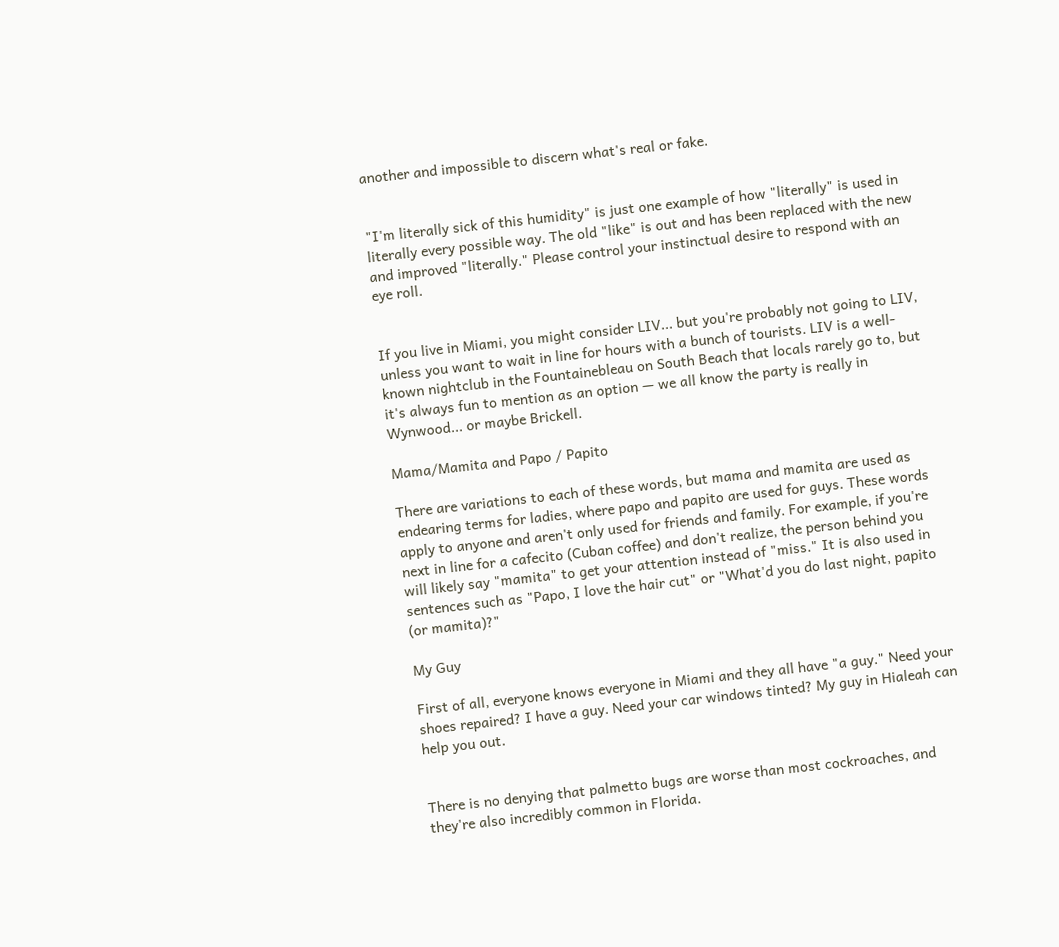another and impossible to discern what's real or fake.


"I'm literally sick of this humidity" is just one example of how "literally" is used in literally every possible way. The old "like" is out and has been replaced with the new and improved "literally." Please control your instinctual desire to respond with an eye roll.


If you live in Miami, you might consider LIV... but you're probably not going to LIV, unless you want to wait in line for hours with a bunch of tourists. LIV is a well-known nightclub in the Fountainebleau on South Beach that locals rarely go to, but it's always fun to mention as an option — we all know the party is really in Wynwood... or maybe Brickell.

Mama/Mamita and Papo / Papito

There are variations to each of these words, but mama and mamita are used as endearing terms for ladies, where papo and papito are used for guys. These words apply to anyone and aren't only used for friends and family. For example, if you're next in line for a cafecito (Cuban coffee) and don't realize, the person behind you will likely say "mamita" to get your attention instead of "miss." It is also used in sentences such as "Papo, I love the hair cut" or "What'd you do last night, papito (or mamita)?"

My Guy

First of all, everyone knows everyone in Miami and they all have "a guy." Need your shoes repaired? I have a guy. Need your car windows tinted? My guy in Hialeah can help you out.


There is no denying that palmetto bugs are worse than most cockroaches, and they're also incredibly common in Florida.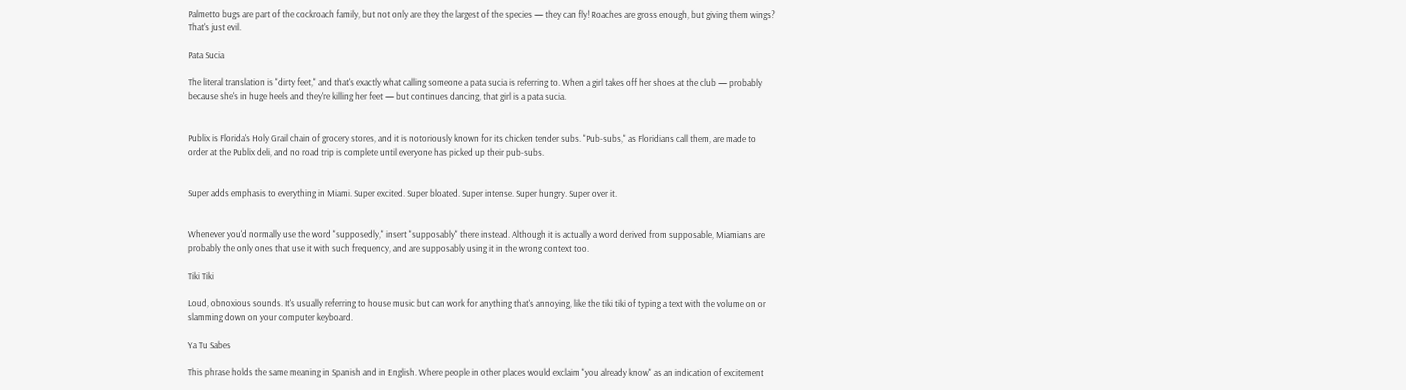Palmetto bugs are part of the cockroach family, but not only are they the largest of the species — they can fly! Roaches are gross enough, but giving them wings? That's just evil.

Pata Sucia

The literal translation is "dirty feet," and that's exactly what calling someone a pata sucia is referring to. When a girl takes off her shoes at the club — probably because she's in huge heels and they're killing her feet — but continues dancing, that girl is a pata sucia.


Publix is Florida's Holy Grail chain of grocery stores, and it is notoriously known for its chicken tender subs. "Pub-subs," as Floridians call them, are made to order at the Publix deli, and no road trip is complete until everyone has picked up their pub-subs.


Super adds emphasis to everything in Miami. Super excited. Super bloated. Super intense. Super hungry. Super over it.


Whenever you'd normally use the word "supposedly," insert "supposably" there instead. Although it is actually a word derived from supposable, Miamians are probably the only ones that use it with such frequency, and are supposably using it in the wrong context too.

Tiki Tiki

Loud, obnoxious sounds. It's usually referring to house music but can work for anything that's annoying, like the tiki tiki of typing a text with the volume on or slamming down on your computer keyboard.

Ya Tu Sabes

This phrase holds the same meaning in Spanish and in English. Where people in other places would exclaim "you already know" as an indication of excitement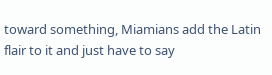toward something, Miamians add the Latin flair to it and just have to say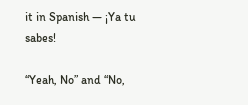it in Spanish — ¡Ya tu sabes!

“Yeah, No” and “No,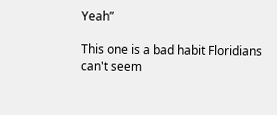Yeah”

This one is a bad habit Floridians can't seem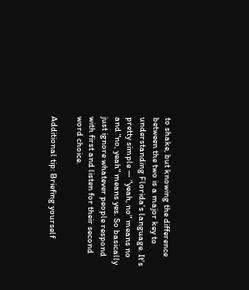to shake, but knowing the difference between the two is a major key to understanding Florida's language. It's pretty simple — "yeah, no" means no and "no, yeah" means yes. So basically just ignore whatever people respond with first and listen for their second word choice.

Additional tip: Briefing yourself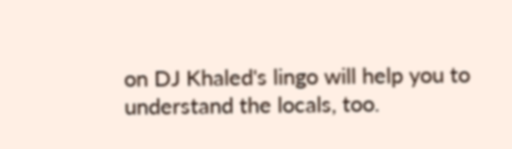on DJ Khaled's lingo will help you to understand the locals, too.